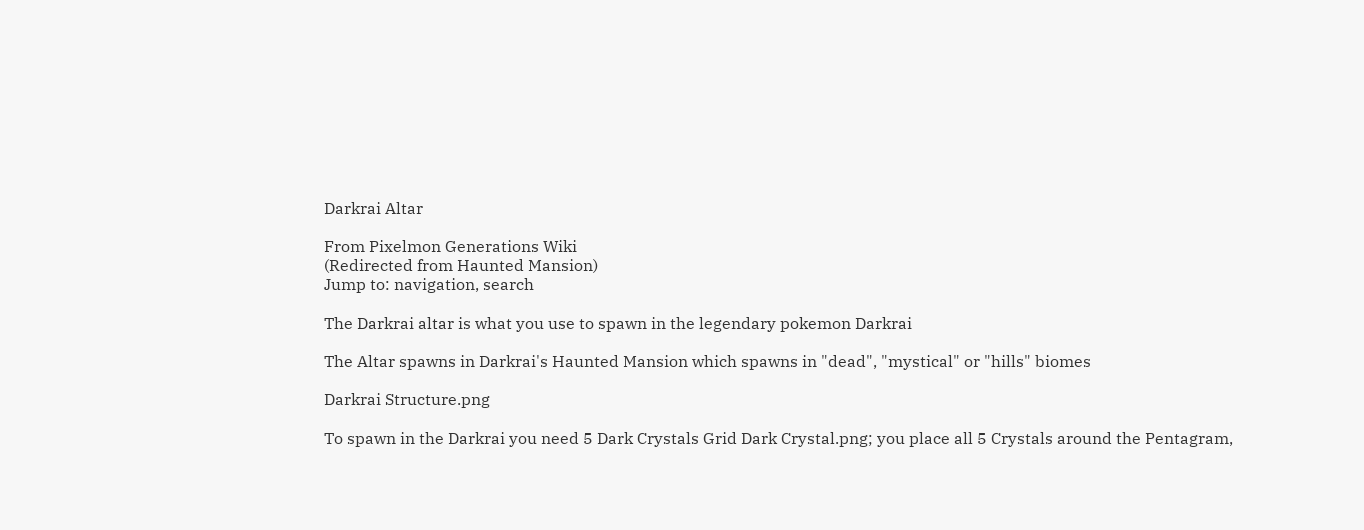Darkrai Altar

From Pixelmon Generations Wiki
(Redirected from Haunted Mansion)
Jump to: navigation, search

The Darkrai altar is what you use to spawn in the legendary pokemon Darkrai

The Altar spawns in Darkrai's Haunted Mansion which spawns in "dead", "mystical" or "hills" biomes

Darkrai Structure.png

To spawn in the Darkrai you need 5 Dark Crystals Grid Dark Crystal.png; you place all 5 Crystals around the Pentagram,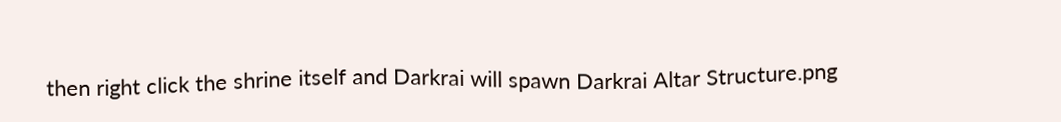then right click the shrine itself and Darkrai will spawn Darkrai Altar Structure.png